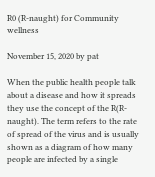R0 (R-naught) for Community wellness

November 15, 2020 by pat

When the public health people talk about a disease and how it spreads they use the concept of the R(R-naught). The term refers to the rate of spread of the virus and is usually shown as a diagram of how many people are infected by a single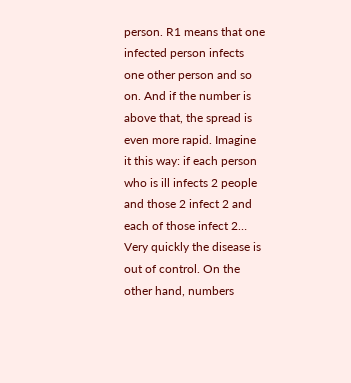person. R1 means that one infected person infects one other person and so on. And if the number is above that, the spread is even more rapid. Imagine it this way: if each person who is ill infects 2 people and those 2 infect 2 and each of those infect 2… Very quickly the disease is out of control. On the other hand, numbers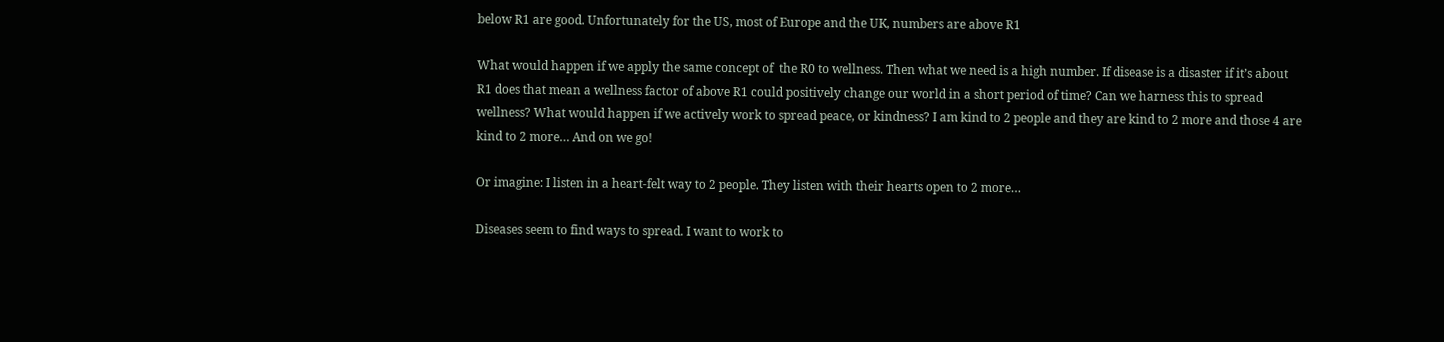below R1 are good. Unfortunately for the US, most of Europe and the UK, numbers are above R1

What would happen if we apply the same concept of  the R0 to wellness. Then what we need is a high number. If disease is a disaster if it’s about R1 does that mean a wellness factor of above R1 could positively change our world in a short period of time? Can we harness this to spread wellness? What would happen if we actively work to spread peace, or kindness? I am kind to 2 people and they are kind to 2 more and those 4 are kind to 2 more… And on we go!

Or imagine: I listen in a heart-felt way to 2 people. They listen with their hearts open to 2 more…

Diseases seem to find ways to spread. I want to work to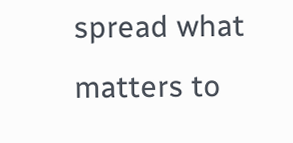spread what matters to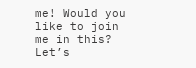me! Would you like to join me in this? Let’s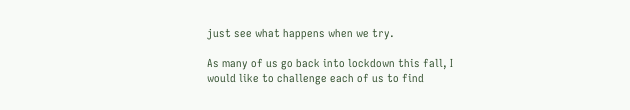just see what happens when we try.

As many of us go back into lockdown this fall, I would like to challenge each of us to find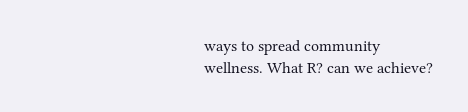ways to spread community wellness. What R? can we achieve?